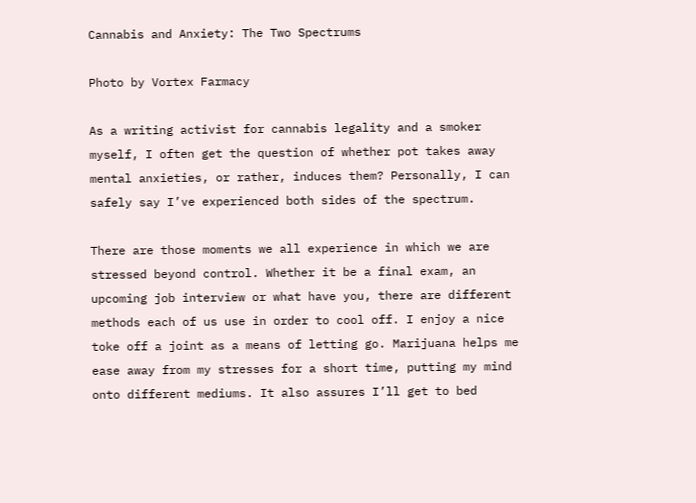Cannabis and Anxiety: The Two Spectrums

Photo by Vortex Farmacy

As a writing activist for cannabis legality and a smoker myself, I often get the question of whether pot takes away mental anxieties, or rather, induces them? Personally, I can safely say I’ve experienced both sides of the spectrum.

There are those moments we all experience in which we are stressed beyond control. Whether it be a final exam, an upcoming job interview or what have you, there are different methods each of us use in order to cool off. I enjoy a nice toke off a joint as a means of letting go. Marijuana helps me ease away from my stresses for a short time, putting my mind onto different mediums. It also assures I’ll get to bed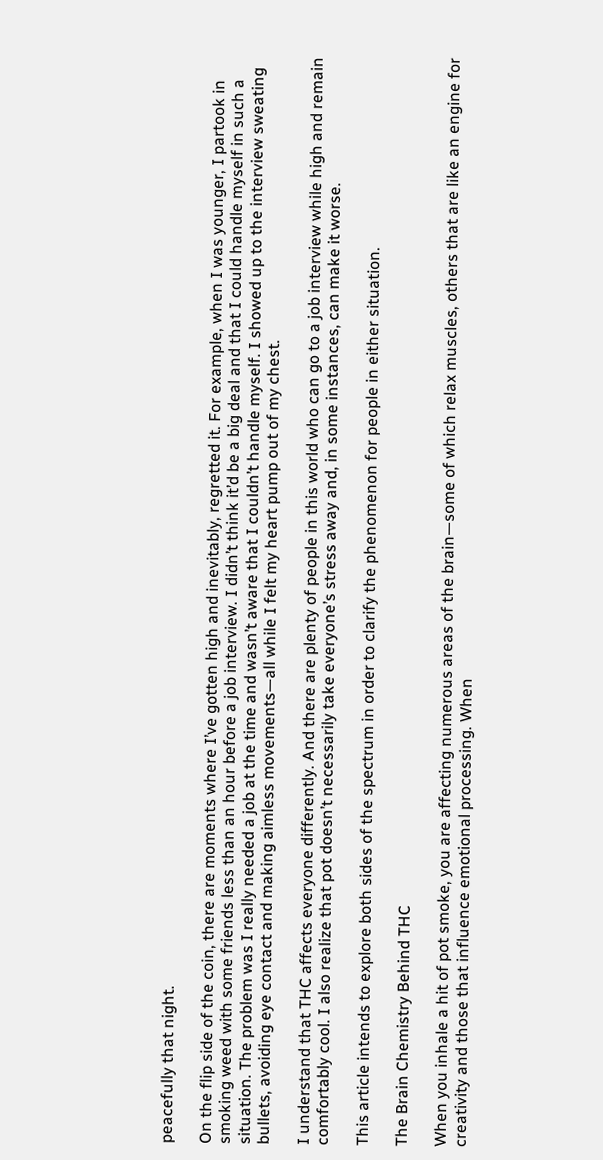peacefully that night.

On the flip side of the coin, there are moments where I’ve gotten high and inevitably, regretted it. For example, when I was younger, I partook in smoking weed with some friends less than an hour before a job interview. I didn’t think it’d be a big deal and that I could handle myself in such a situation. The problem was I really needed a job at the time and wasn’t aware that I couldn’t handle myself. I showed up to the interview sweating bullets, avoiding eye contact and making aimless movements—all while I felt my heart pump out of my chest.

I understand that THC affects everyone differently. And there are plenty of people in this world who can go to a job interview while high and remain comfortably cool. I also realize that pot doesn’t necessarily take everyone’s stress away and, in some instances, can make it worse.

This article intends to explore both sides of the spectrum in order to clarify the phenomenon for people in either situation.

The Brain Chemistry Behind THC

When you inhale a hit of pot smoke, you are affecting numerous areas of the brain—some of which relax muscles, others that are like an engine for creativity and those that influence emotional processing. When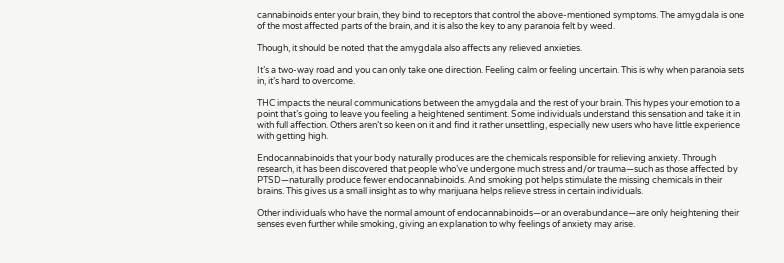cannabinoids enter your brain, they bind to receptors that control the above-mentioned symptoms. The amygdala is one of the most affected parts of the brain, and it is also the key to any paranoia felt by weed.

Though, it should be noted that the amygdala also affects any relieved anxieties.

It’s a two-way road and you can only take one direction. Feeling calm or feeling uncertain. This is why when paranoia sets in, it’s hard to overcome.

THC impacts the neural communications between the amygdala and the rest of your brain. This hypes your emotion to a point that’s going to leave you feeling a heightened sentiment. Some individuals understand this sensation and take it in with full affection. Others aren’t so keen on it and find it rather unsettling, especially new users who have little experience with getting high.

Endocannabinoids that your body naturally produces are the chemicals responsible for relieving anxiety. Through research, it has been discovered that people who’ve undergone much stress and/or trauma—such as those affected by PTSD—naturally produce fewer endocannabinoids. And smoking pot helps stimulate the missing chemicals in their brains. This gives us a small insight as to why marijuana helps relieve stress in certain individuals.

Other individuals who have the normal amount of endocannabinoids—or an overabundance—are only heightening their senses even further while smoking, giving an explanation to why feelings of anxiety may arise.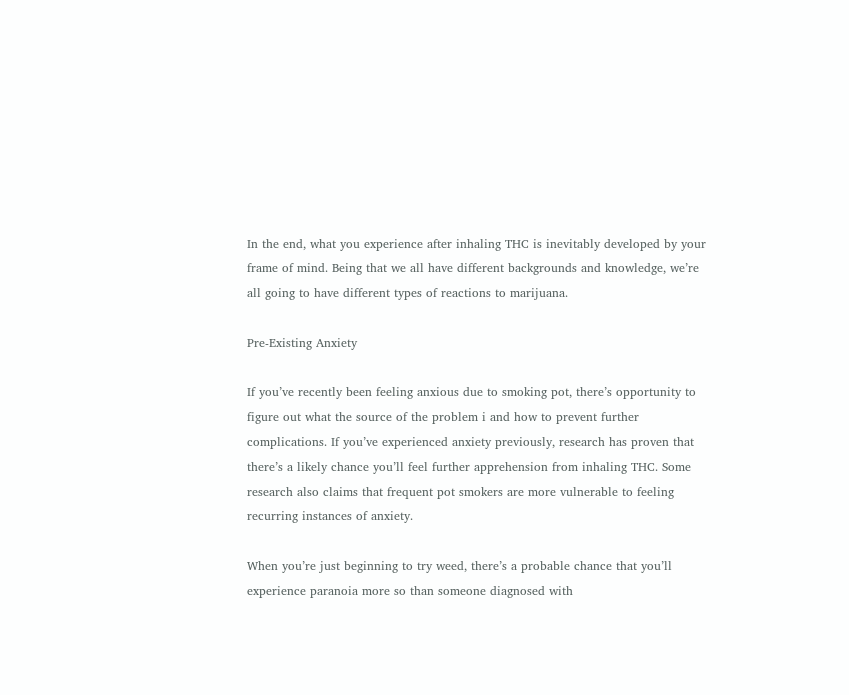In the end, what you experience after inhaling THC is inevitably developed by your frame of mind. Being that we all have different backgrounds and knowledge, we’re all going to have different types of reactions to marijuana.

Pre-Existing Anxiety

If you’ve recently been feeling anxious due to smoking pot, there’s opportunity to figure out what the source of the problem i and how to prevent further complications. If you’ve experienced anxiety previously, research has proven that there’s a likely chance you’ll feel further apprehension from inhaling THC. Some research also claims that frequent pot smokers are more vulnerable to feeling recurring instances of anxiety.

When you’re just beginning to try weed, there’s a probable chance that you’ll experience paranoia more so than someone diagnosed with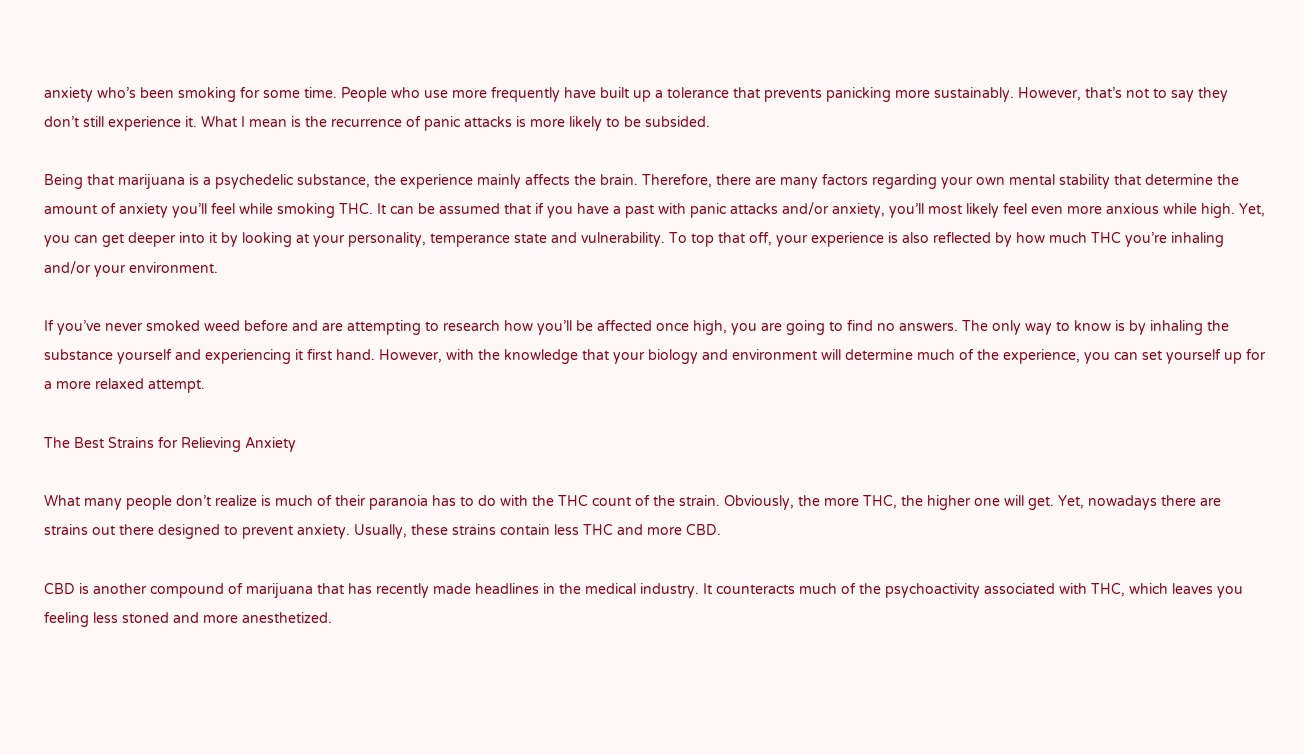anxiety who’s been smoking for some time. People who use more frequently have built up a tolerance that prevents panicking more sustainably. However, that’s not to say they don’t still experience it. What I mean is the recurrence of panic attacks is more likely to be subsided.

Being that marijuana is a psychedelic substance, the experience mainly affects the brain. Therefore, there are many factors regarding your own mental stability that determine the amount of anxiety you’ll feel while smoking THC. It can be assumed that if you have a past with panic attacks and/or anxiety, you’ll most likely feel even more anxious while high. Yet, you can get deeper into it by looking at your personality, temperance state and vulnerability. To top that off, your experience is also reflected by how much THC you’re inhaling and/or your environment.

If you’ve never smoked weed before and are attempting to research how you’ll be affected once high, you are going to find no answers. The only way to know is by inhaling the substance yourself and experiencing it first hand. However, with the knowledge that your biology and environment will determine much of the experience, you can set yourself up for a more relaxed attempt.

The Best Strains for Relieving Anxiety

What many people don’t realize is much of their paranoia has to do with the THC count of the strain. Obviously, the more THC, the higher one will get. Yet, nowadays there are strains out there designed to prevent anxiety. Usually, these strains contain less THC and more CBD.

CBD is another compound of marijuana that has recently made headlines in the medical industry. It counteracts much of the psychoactivity associated with THC, which leaves you feeling less stoned and more anesthetized.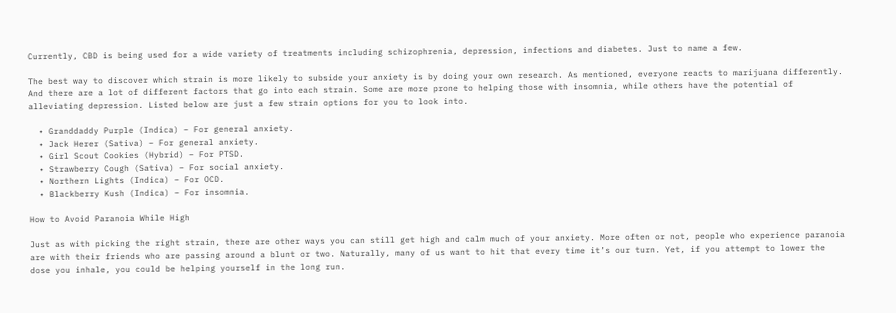Currently, CBD is being used for a wide variety of treatments including schizophrenia, depression, infections and diabetes. Just to name a few.

The best way to discover which strain is more likely to subside your anxiety is by doing your own research. As mentioned, everyone reacts to marijuana differently. And there are a lot of different factors that go into each strain. Some are more prone to helping those with insomnia, while others have the potential of alleviating depression. Listed below are just a few strain options for you to look into.

  • Granddaddy Purple (Indica) – For general anxiety.
  • Jack Herer (Sativa) – For general anxiety.
  • Girl Scout Cookies (Hybrid) – For PTSD.
  • Strawberry Cough (Sativa) – For social anxiety.
  • Northern Lights (Indica) – For OCD.
  • Blackberry Kush (Indica) – For insomnia.

How to Avoid Paranoia While High

Just as with picking the right strain, there are other ways you can still get high and calm much of your anxiety. More often or not, people who experience paranoia are with their friends who are passing around a blunt or two. Naturally, many of us want to hit that every time it’s our turn. Yet, if you attempt to lower the dose you inhale, you could be helping yourself in the long run.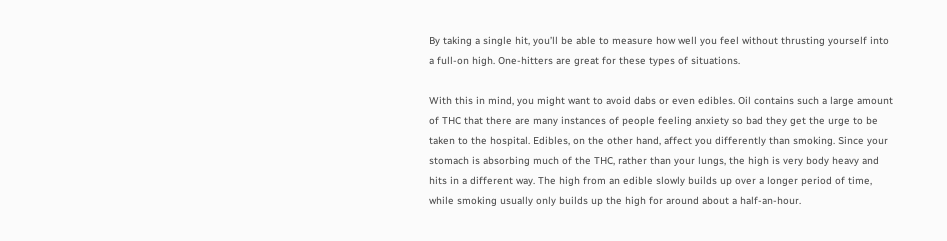By taking a single hit, you’ll be able to measure how well you feel without thrusting yourself into a full-on high. One-hitters are great for these types of situations.

With this in mind, you might want to avoid dabs or even edibles. Oil contains such a large amount of THC that there are many instances of people feeling anxiety so bad they get the urge to be taken to the hospital. Edibles, on the other hand, affect you differently than smoking. Since your stomach is absorbing much of the THC, rather than your lungs, the high is very body heavy and hits in a different way. The high from an edible slowly builds up over a longer period of time, while smoking usually only builds up the high for around about a half-an-hour.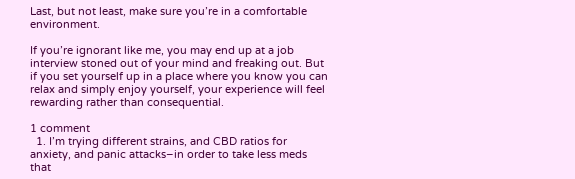Last, but not least, make sure you’re in a comfortable environment.

If you’re ignorant like me, you may end up at a job interview stoned out of your mind and freaking out. But if you set yourself up in a place where you know you can relax and simply enjoy yourself, your experience will feel rewarding rather than consequential.

1 comment
  1. I’m trying different strains, and CBD ratios for anxiety, and panic attacks–in order to take less meds that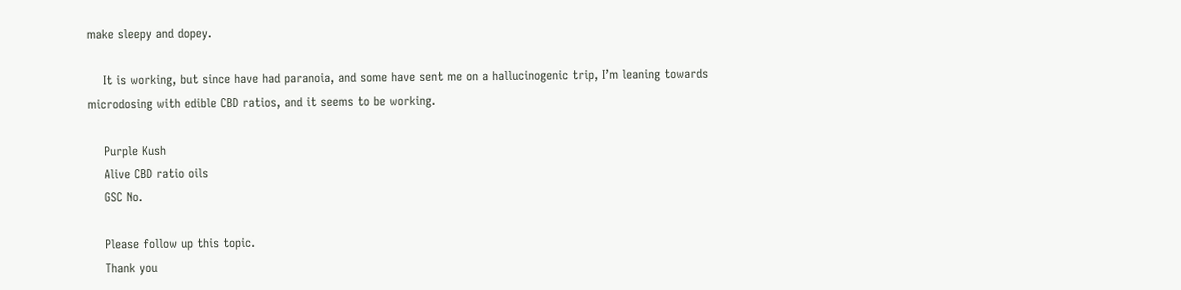make sleepy and dopey.

    It is working, but since have had paranoia, and some have sent me on a hallucinogenic trip, I’m leaning towards microdosing with edible CBD ratios, and it seems to be working.

    Purple Kush
    Alive CBD ratio oils
    GSC No.

    Please follow up this topic.
    Thank you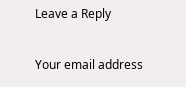Leave a Reply

Your email address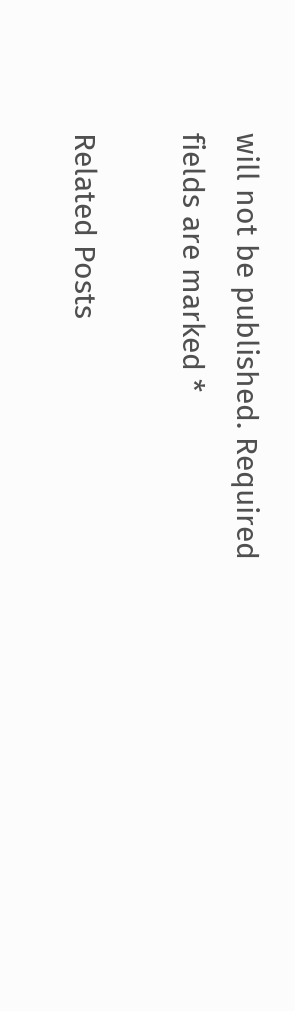will not be published. Required fields are marked *

Related Posts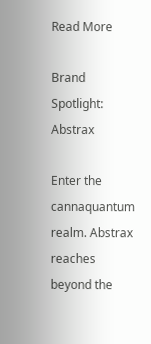Read More

Brand Spotlight: Abstrax

Enter the cannaquantum realm. Abstrax reaches beyond the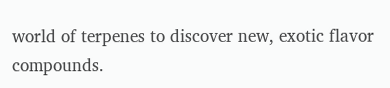world of terpenes to discover new, exotic flavor compounds.